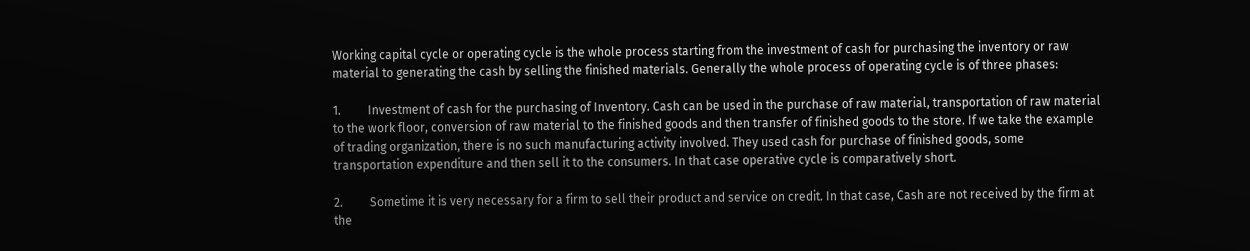Working capital cycle or operating cycle is the whole process starting from the investment of cash for purchasing the inventory or raw material to generating the cash by selling the finished materials. Generally the whole process of operating cycle is of three phases:

1.         Investment of cash for the purchasing of Inventory. Cash can be used in the purchase of raw material, transportation of raw material to the work floor, conversion of raw material to the finished goods and then transfer of finished goods to the store. If we take the example of trading organization, there is no such manufacturing activity involved. They used cash for purchase of finished goods, some transportation expenditure and then sell it to the consumers. In that case operative cycle is comparatively short.

2.         Sometime it is very necessary for a firm to sell their product and service on credit. In that case, Cash are not received by the firm at the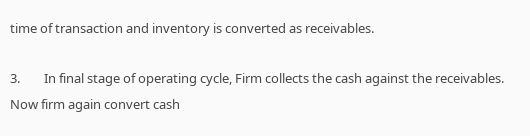time of transaction and inventory is converted as receivables.

3.        In final stage of operating cycle, Firm collects the cash against the receivables. Now firm again convert cash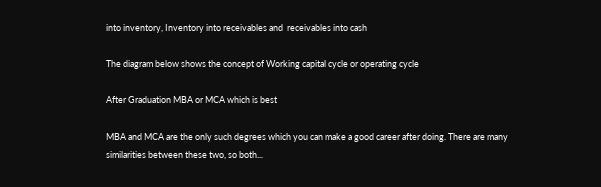into inventory, Inventory into receivables and  receivables into cash

The diagram below shows the concept of Working capital cycle or operating cycle

After Graduation MBA or MCA which is best

MBA and MCA are the only such degrees which you can make a good career after doing. There are many similarities between these two, so both...